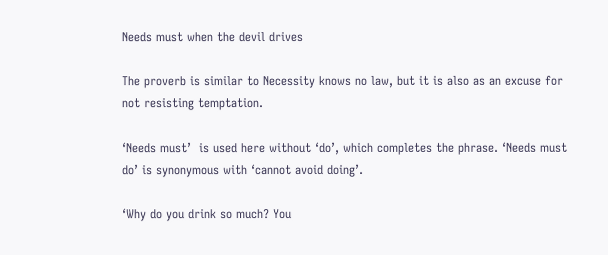Needs must when the devil drives

The proverb is similar to Necessity knows no law, but it is also as an excuse for not resisting temptation.

‘Needs must’  is used here without ‘do’, which completes the phrase. ‘Needs must do’ is synonymous with ‘cannot avoid doing’.

‘Why do you drink so much? You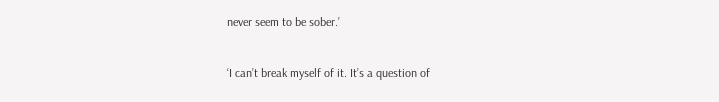never seem to be sober.’

‘I can’t break myself of it. It’s a question of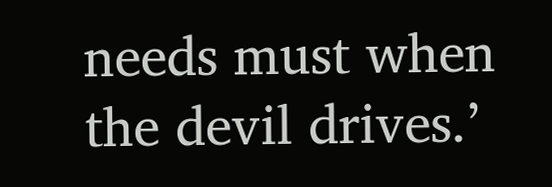needs must when the devil drives.’